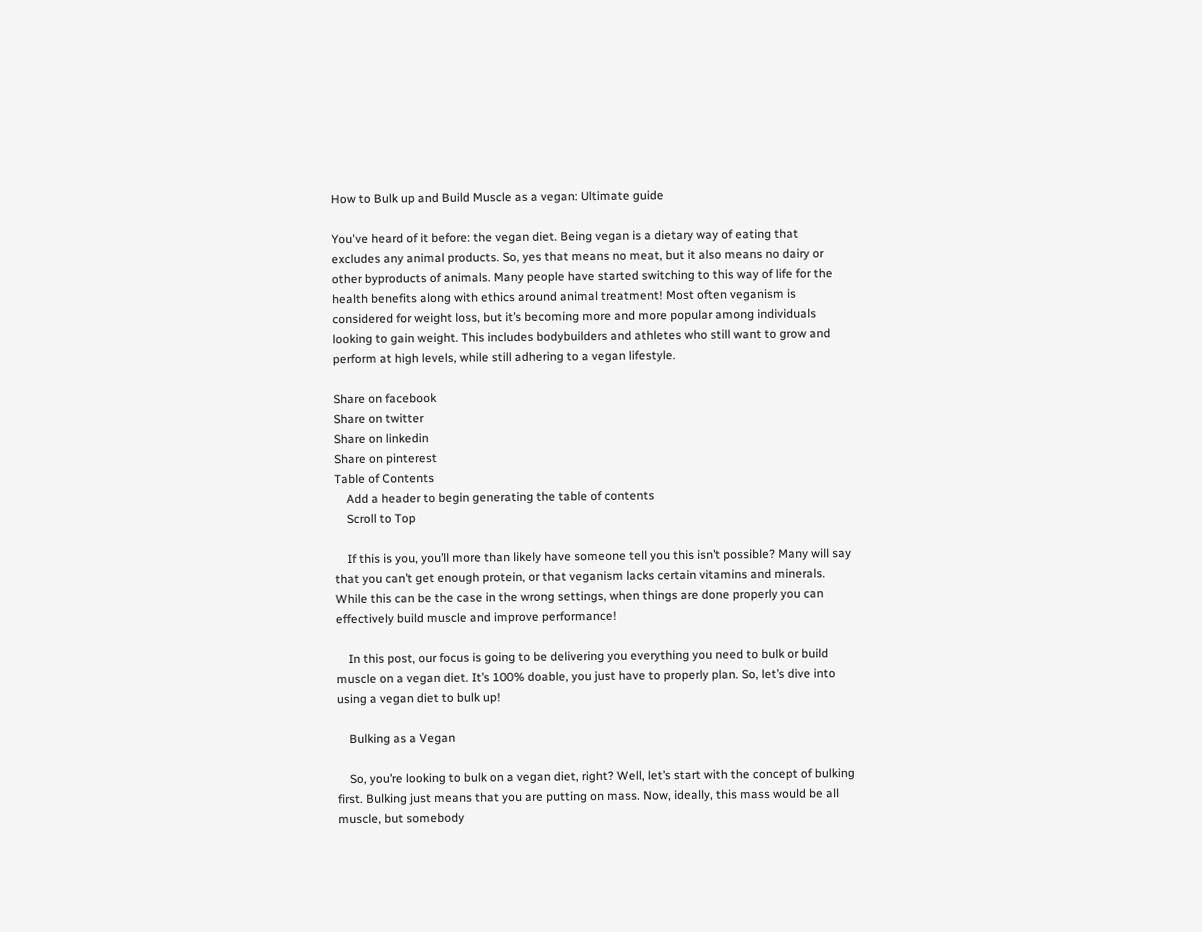How to Bulk up and Build Muscle as a vegan: Ultimate guide

You've heard of it before: the vegan diet. Being vegan is a dietary way of eating that excludes any animal products. So, yes that means no meat, but it also means no dairy or other byproducts of animals. Many people have started switching to this way of life for the health benefits along with ethics around animal treatment! Most often veganism is considered for weight loss, but it’s becoming more and more popular among individuals looking to gain weight. This includes bodybuilders and athletes who still want to grow and perform at high levels, while still adhering to a vegan lifestyle.

Share on facebook
Share on twitter
Share on linkedin
Share on pinterest
Table of Contents
    Add a header to begin generating the table of contents
    Scroll to Top

    If this is you, you’ll more than likely have someone tell you this isn’t possible? Many will say that you can’t get enough protein, or that veganism lacks certain vitamins and minerals. While this can be the case in the wrong settings, when things are done properly you can effectively build muscle and improve performance!

    In this post, our focus is going to be delivering you everything you need to bulk or build muscle on a vegan diet. It’s 100% doable, you just have to properly plan. So, let’s dive into using a vegan diet to bulk up!

    Bulking as a Vegan

    So, you’re looking to bulk on a vegan diet, right? Well, let’s start with the concept of bulking first. Bulking just means that you are putting on mass. Now, ideally, this mass would be all muscle, but somebody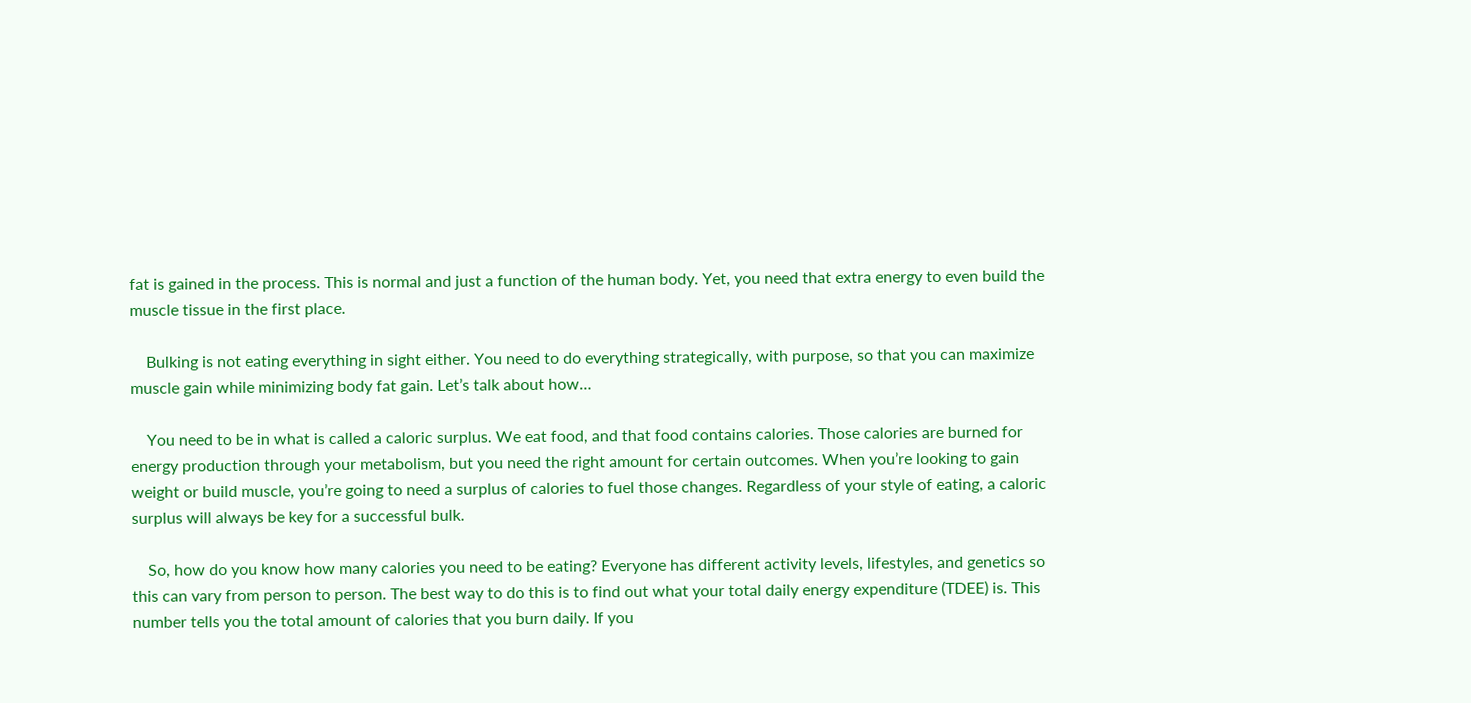fat is gained in the process. This is normal and just a function of the human body. Yet, you need that extra energy to even build the muscle tissue in the first place.

    Bulking is not eating everything in sight either. You need to do everything strategically, with purpose, so that you can maximize muscle gain while minimizing body fat gain. Let’s talk about how…

    You need to be in what is called a caloric surplus. We eat food, and that food contains calories. Those calories are burned for energy production through your metabolism, but you need the right amount for certain outcomes. When you’re looking to gain weight or build muscle, you’re going to need a surplus of calories to fuel those changes. Regardless of your style of eating, a caloric surplus will always be key for a successful bulk.

    So, how do you know how many calories you need to be eating? Everyone has different activity levels, lifestyles, and genetics so this can vary from person to person. The best way to do this is to find out what your total daily energy expenditure (TDEE) is. This number tells you the total amount of calories that you burn daily. If you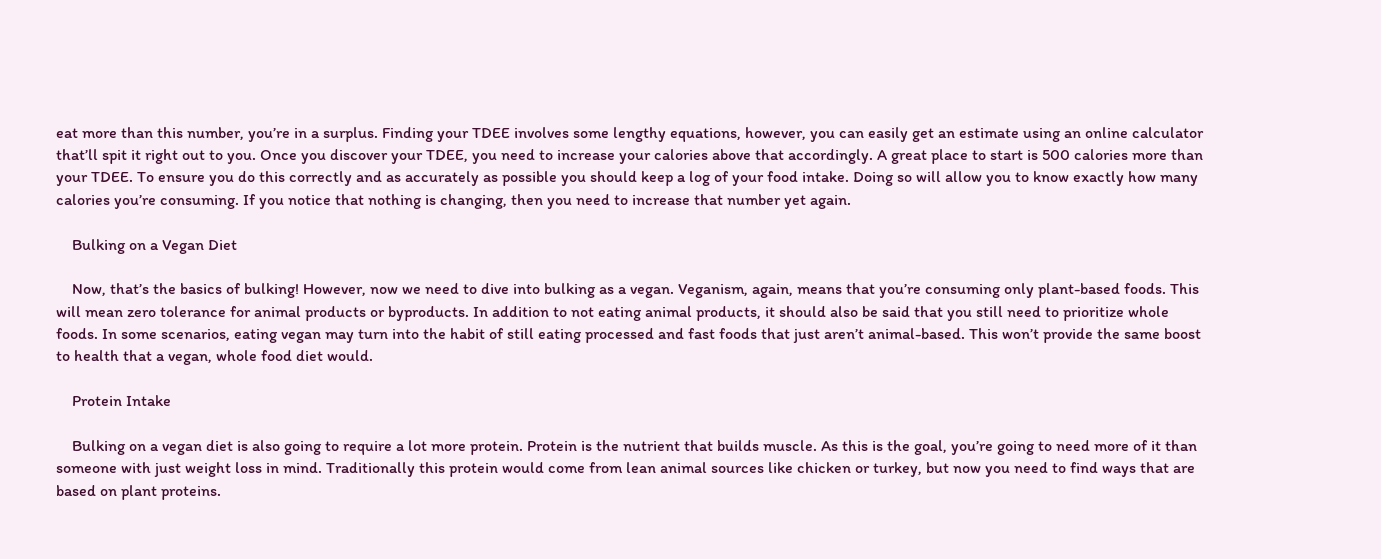eat more than this number, you’re in a surplus. Finding your TDEE involves some lengthy equations, however, you can easily get an estimate using an online calculator that’ll spit it right out to you. Once you discover your TDEE, you need to increase your calories above that accordingly. A great place to start is 500 calories more than your TDEE. To ensure you do this correctly and as accurately as possible you should keep a log of your food intake. Doing so will allow you to know exactly how many calories you’re consuming. If you notice that nothing is changing, then you need to increase that number yet again.

    Bulking on a Vegan Diet

    Now, that’s the basics of bulking! However, now we need to dive into bulking as a vegan. Veganism, again, means that you’re consuming only plant-based foods. This will mean zero tolerance for animal products or byproducts. In addition to not eating animal products, it should also be said that you still need to prioritize whole foods. In some scenarios, eating vegan may turn into the habit of still eating processed and fast foods that just aren’t animal-based. This won’t provide the same boost to health that a vegan, whole food diet would.

    Protein Intake

    Bulking on a vegan diet is also going to require a lot more protein. Protein is the nutrient that builds muscle. As this is the goal, you’re going to need more of it than someone with just weight loss in mind. Traditionally this protein would come from lean animal sources like chicken or turkey, but now you need to find ways that are based on plant proteins.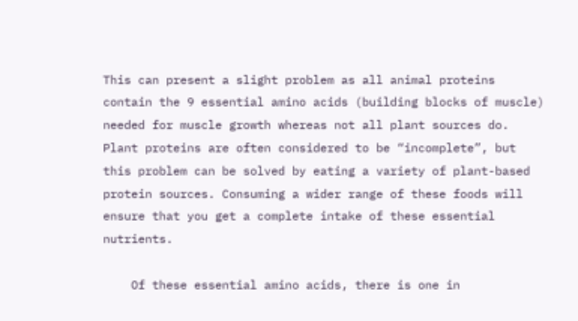This can present a slight problem as all animal proteins contain the 9 essential amino acids (building blocks of muscle) needed for muscle growth whereas not all plant sources do. Plant proteins are often considered to be “incomplete”, but this problem can be solved by eating a variety of plant-based protein sources. Consuming a wider range of these foods will ensure that you get a complete intake of these essential nutrients.

    Of these essential amino acids, there is one in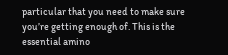particular that you need to make sure you’re getting enough of. This is the essential amino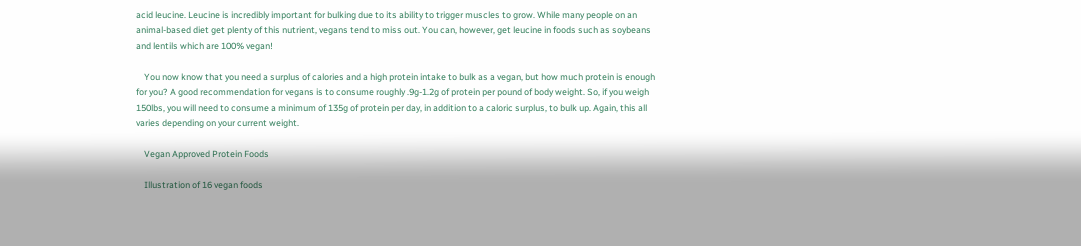acid leucine. Leucine is incredibly important for bulking due to its ability to trigger muscles to grow. While many people on an animal-based diet get plenty of this nutrient, vegans tend to miss out. You can, however, get leucine in foods such as soybeans and lentils which are 100% vegan!

    You now know that you need a surplus of calories and a high protein intake to bulk as a vegan, but how much protein is enough for you? A good recommendation for vegans is to consume roughly .9g-1.2g of protein per pound of body weight. So, if you weigh 150lbs, you will need to consume a minimum of 135g of protein per day, in addition to a caloric surplus, to bulk up. Again, this all varies depending on your current weight.

    Vegan Approved Protein Foods

    Illustration of 16 vegan foods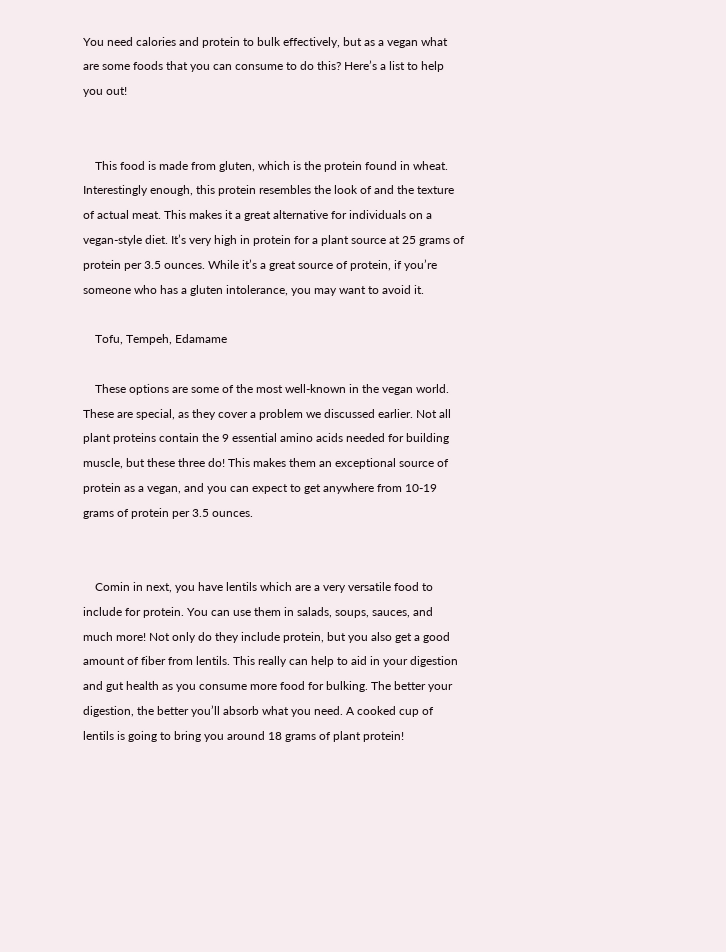You need calories and protein to bulk effectively, but as a vegan what are some foods that you can consume to do this? Here’s a list to help you out!


    This food is made from gluten, which is the protein found in wheat. Interestingly enough, this protein resembles the look of and the texture of actual meat. This makes it a great alternative for individuals on a vegan-style diet. It’s very high in protein for a plant source at 25 grams of protein per 3.5 ounces. While it’s a great source of protein, if you’re someone who has a gluten intolerance, you may want to avoid it.

    Tofu, Tempeh, Edamame

    These options are some of the most well-known in the vegan world. These are special, as they cover a problem we discussed earlier. Not all plant proteins contain the 9 essential amino acids needed for building muscle, but these three do! This makes them an exceptional source of protein as a vegan, and you can expect to get anywhere from 10-19 grams of protein per 3.5 ounces.


    Comin in next, you have lentils which are a very versatile food to include for protein. You can use them in salads, soups, sauces, and much more! Not only do they include protein, but you also get a good amount of fiber from lentils. This really can help to aid in your digestion and gut health as you consume more food for bulking. The better your digestion, the better you’ll absorb what you need. A cooked cup of lentils is going to bring you around 18 grams of plant protein!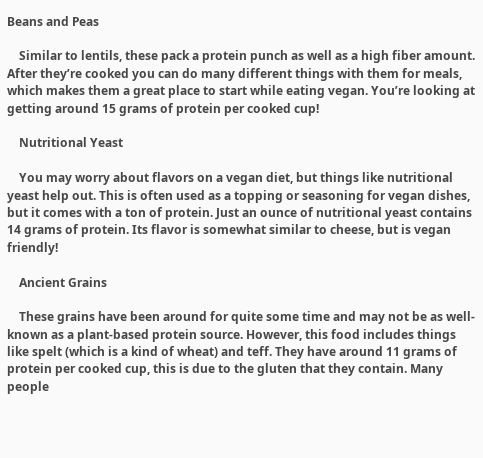Beans and Peas

    Similar to lentils, these pack a protein punch as well as a high fiber amount. After they’re cooked you can do many different things with them for meals, which makes them a great place to start while eating vegan. You’re looking at getting around 15 grams of protein per cooked cup!

    Nutritional Yeast

    You may worry about flavors on a vegan diet, but things like nutritional yeast help out. This is often used as a topping or seasoning for vegan dishes, but it comes with a ton of protein. Just an ounce of nutritional yeast contains 14 grams of protein. Its flavor is somewhat similar to cheese, but is vegan friendly!

    Ancient Grains

    These grains have been around for quite some time and may not be as well-known as a plant-based protein source. However, this food includes things like spelt (which is a kind of wheat) and teff. They have around 11 grams of protein per cooked cup, this is due to the gluten that they contain. Many people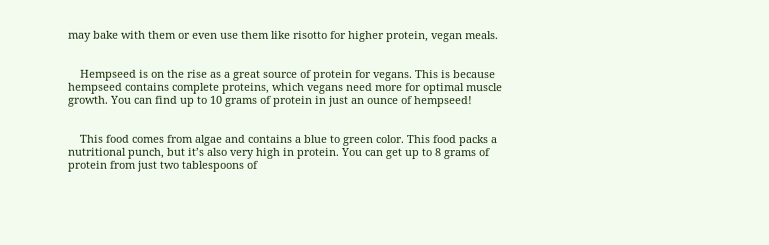may bake with them or even use them like risotto for higher protein, vegan meals.


    Hempseed is on the rise as a great source of protein for vegans. This is because hempseed contains complete proteins, which vegans need more for optimal muscle growth. You can find up to 10 grams of protein in just an ounce of hempseed!


    This food comes from algae and contains a blue to green color. This food packs a nutritional punch, but it’s also very high in protein. You can get up to 8 grams of protein from just two tablespoons of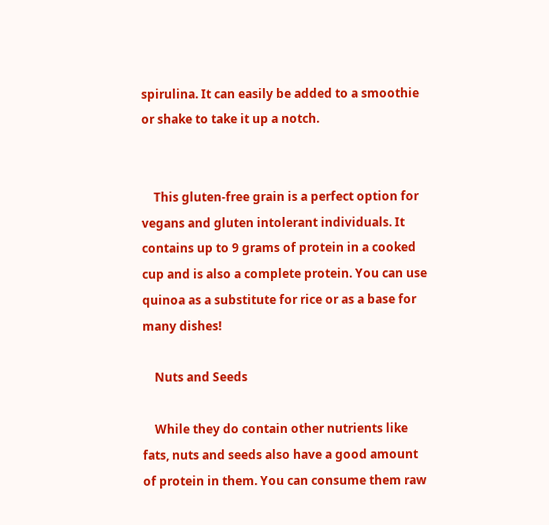spirulina. It can easily be added to a smoothie or shake to take it up a notch.


    This gluten-free grain is a perfect option for vegans and gluten intolerant individuals. It contains up to 9 grams of protein in a cooked cup and is also a complete protein. You can use quinoa as a substitute for rice or as a base for many dishes!

    Nuts and Seeds

    While they do contain other nutrients like fats, nuts and seeds also have a good amount of protein in them. You can consume them raw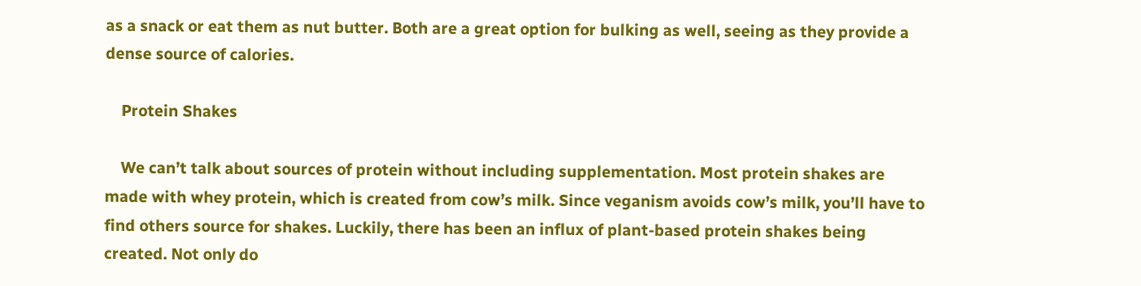as a snack or eat them as nut butter. Both are a great option for bulking as well, seeing as they provide a dense source of calories.

    Protein Shakes

    We can’t talk about sources of protein without including supplementation. Most protein shakes are made with whey protein, which is created from cow’s milk. Since veganism avoids cow’s milk, you’ll have to find others source for shakes. Luckily, there has been an influx of plant-based protein shakes being created. Not only do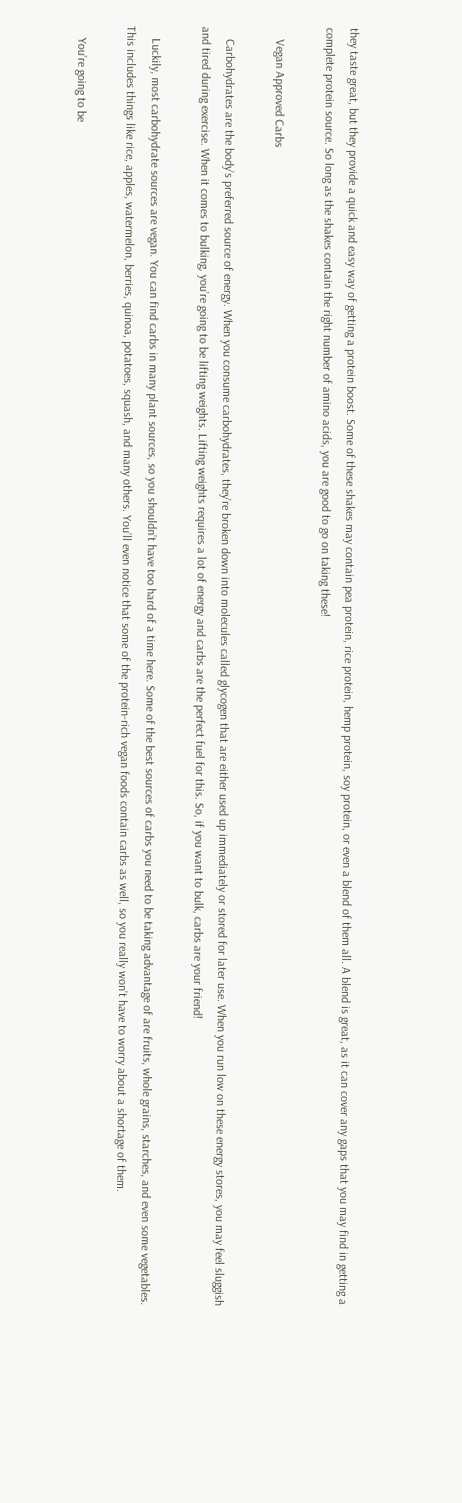they taste great, but they provide a quick and easy way of getting a protein boost. Some of these shakes may contain pea protein, rice protein, hemp protein, soy protein, or even a blend of them all. A blend is great, as it can cover any gaps that you may find in getting a complete protein source. So long as the shakes contain the right number of amino acids, you are good to go on taking these!

    Vegan Approved Carbs

    Carbohydrates are the body’s preferred source of energy. When you consume carbohydrates, they’re broken down into molecules called glycogen that are either used up immediately or stored for later use. When you run low on these energy stores, you may feel sluggish and tired during exercise. When it comes to bulking, you’re going to be lifting weights. Lifting weights requires a lot of energy and carbs are the perfect fuel for this. So, if you want to bulk, carbs are your friend!

    Luckily, most carbohydrate sources are vegan. You can find carbs in many plant sources, so you shouldn’t have too hard of a time here. Some of the best sources of carbs you need to be taking advantage of are fruits, whole grains, starches, and even some vegetables. This includes things like rice, apples, watermelon, berries, quinoa, potatoes, squash, and many others. You’ll even notice that some of the protein-rich vegan foods contain carbs as well, so you really won’t have to worry about a shortage of them.

    You’re going to be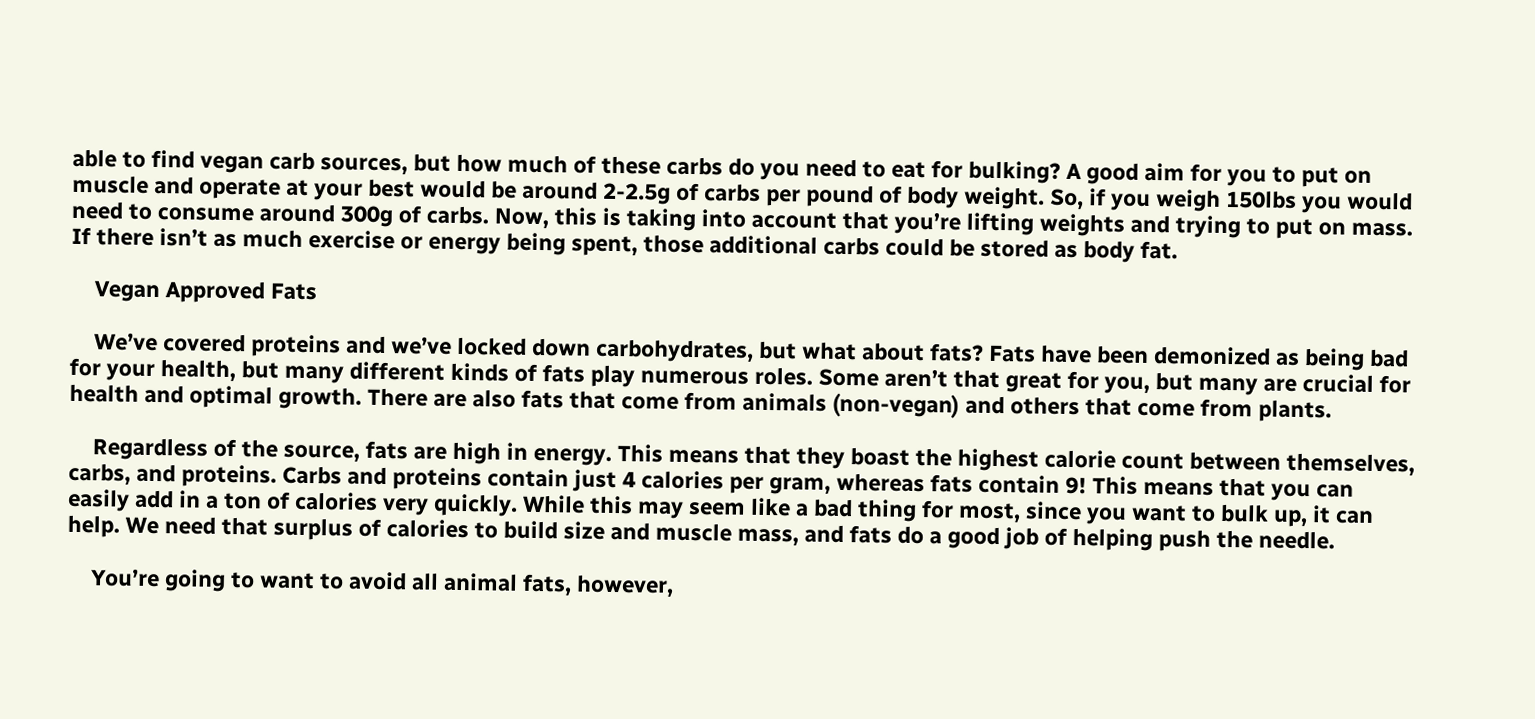able to find vegan carb sources, but how much of these carbs do you need to eat for bulking? A good aim for you to put on muscle and operate at your best would be around 2-2.5g of carbs per pound of body weight. So, if you weigh 150lbs you would need to consume around 300g of carbs. Now, this is taking into account that you’re lifting weights and trying to put on mass. If there isn’t as much exercise or energy being spent, those additional carbs could be stored as body fat.

    Vegan Approved Fats

    We’ve covered proteins and we’ve locked down carbohydrates, but what about fats? Fats have been demonized as being bad for your health, but many different kinds of fats play numerous roles. Some aren’t that great for you, but many are crucial for health and optimal growth. There are also fats that come from animals (non-vegan) and others that come from plants.

    Regardless of the source, fats are high in energy. This means that they boast the highest calorie count between themselves, carbs, and proteins. Carbs and proteins contain just 4 calories per gram, whereas fats contain 9! This means that you can easily add in a ton of calories very quickly. While this may seem like a bad thing for most, since you want to bulk up, it can help. We need that surplus of calories to build size and muscle mass, and fats do a good job of helping push the needle.

    You’re going to want to avoid all animal fats, however,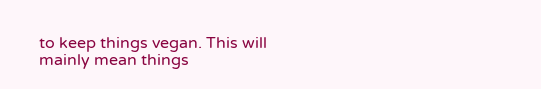to keep things vegan. This will mainly mean things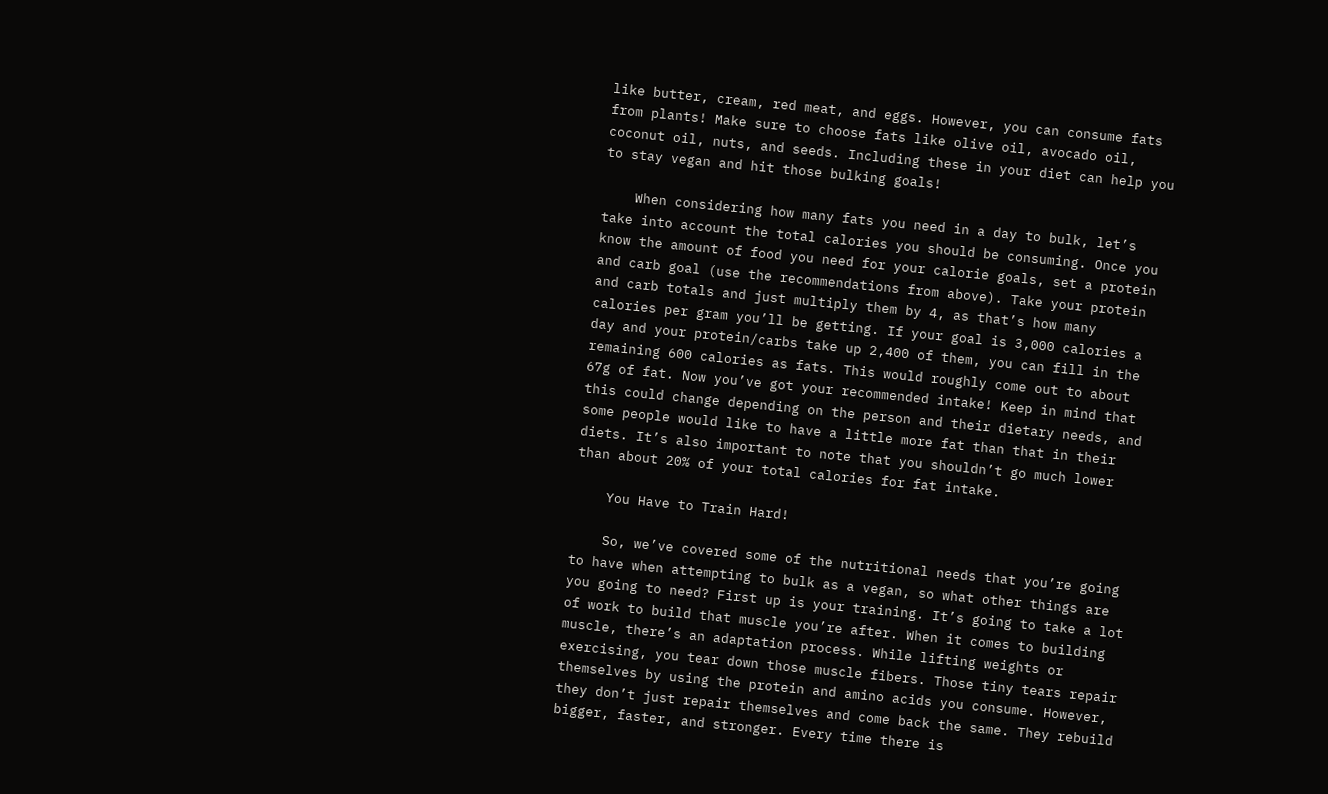like butter, cream, red meat, and eggs. However, you can consume fats from plants! Make sure to choose fats like olive oil, avocado oil, coconut oil, nuts, and seeds. Including these in your diet can help you to stay vegan and hit those bulking goals!

    When considering how many fats you need in a day to bulk, let’s take into account the total calories you should be consuming. Once you know the amount of food you need for your calorie goals, set a protein and carb goal (use the recommendations from above). Take your protein and carb totals and just multiply them by 4, as that’s how many calories per gram you’ll be getting. If your goal is 3,000 calories a day and your protein/carbs take up 2,400 of them, you can fill in the remaining 600 calories as fats. This would roughly come out to about 67g of fat. Now you’ve got your recommended intake! Keep in mind that this could change depending on the person and their dietary needs, and some people would like to have a little more fat than that in their diets. It’s also important to note that you shouldn’t go much lower than about 20% of your total calories for fat intake.

    You Have to Train Hard!

    So, we’ve covered some of the nutritional needs that you’re going to have when attempting to bulk as a vegan, so what other things are you going to need? First up is your training. It’s going to take a lot of work to build that muscle you’re after. When it comes to building muscle, there’s an adaptation process. While lifting weights or exercising, you tear down those muscle fibers. Those tiny tears repair themselves by using the protein and amino acids you consume. However, they don’t just repair themselves and come back the same. They rebuild bigger, faster, and stronger. Every time there is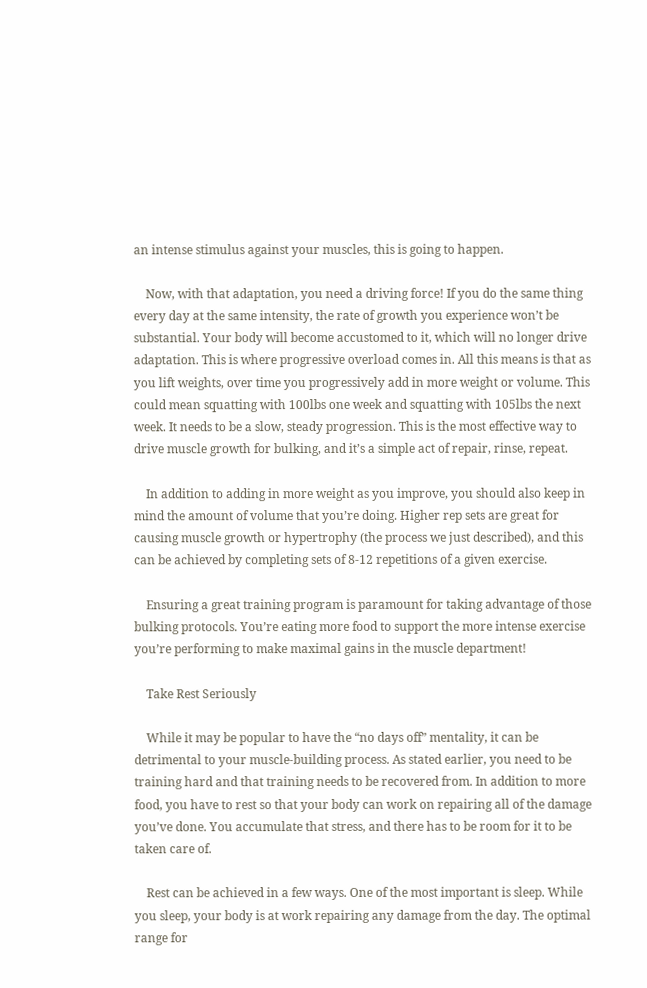an intense stimulus against your muscles, this is going to happen.

    Now, with that adaptation, you need a driving force! If you do the same thing every day at the same intensity, the rate of growth you experience won’t be substantial. Your body will become accustomed to it, which will no longer drive adaptation. This is where progressive overload comes in. All this means is that as you lift weights, over time you progressively add in more weight or volume. This could mean squatting with 100lbs one week and squatting with 105lbs the next week. It needs to be a slow, steady progression. This is the most effective way to drive muscle growth for bulking, and it’s a simple act of repair, rinse, repeat.

    In addition to adding in more weight as you improve, you should also keep in mind the amount of volume that you’re doing. Higher rep sets are great for causing muscle growth or hypertrophy (the process we just described), and this can be achieved by completing sets of 8-12 repetitions of a given exercise.

    Ensuring a great training program is paramount for taking advantage of those bulking protocols. You’re eating more food to support the more intense exercise you’re performing to make maximal gains in the muscle department!

    Take Rest Seriously

    While it may be popular to have the “no days off” mentality, it can be detrimental to your muscle-building process. As stated earlier, you need to be training hard and that training needs to be recovered from. In addition to more food, you have to rest so that your body can work on repairing all of the damage you’ve done. You accumulate that stress, and there has to be room for it to be taken care of.

    Rest can be achieved in a few ways. One of the most important is sleep. While you sleep, your body is at work repairing any damage from the day. The optimal range for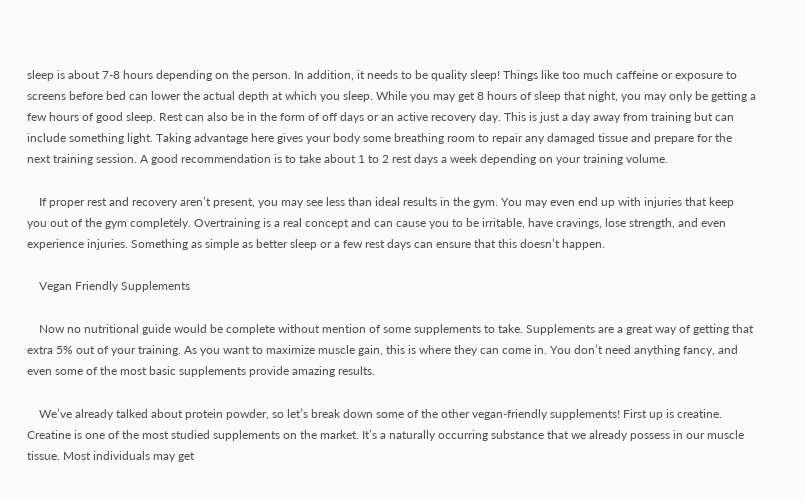sleep is about 7-8 hours depending on the person. In addition, it needs to be quality sleep! Things like too much caffeine or exposure to screens before bed can lower the actual depth at which you sleep. While you may get 8 hours of sleep that night, you may only be getting a few hours of good sleep. Rest can also be in the form of off days or an active recovery day. This is just a day away from training but can include something light. Taking advantage here gives your body some breathing room to repair any damaged tissue and prepare for the next training session. A good recommendation is to take about 1 to 2 rest days a week depending on your training volume.

    If proper rest and recovery aren’t present, you may see less than ideal results in the gym. You may even end up with injuries that keep you out of the gym completely. Overtraining is a real concept and can cause you to be irritable, have cravings, lose strength, and even experience injuries. Something as simple as better sleep or a few rest days can ensure that this doesn’t happen.

    Vegan Friendly Supplements

    Now no nutritional guide would be complete without mention of some supplements to take. Supplements are a great way of getting that extra 5% out of your training. As you want to maximize muscle gain, this is where they can come in. You don’t need anything fancy, and even some of the most basic supplements provide amazing results.

    We’ve already talked about protein powder, so let’s break down some of the other vegan-friendly supplements! First up is creatine. Creatine is one of the most studied supplements on the market. It’s a naturally occurring substance that we already possess in our muscle tissue. Most individuals may get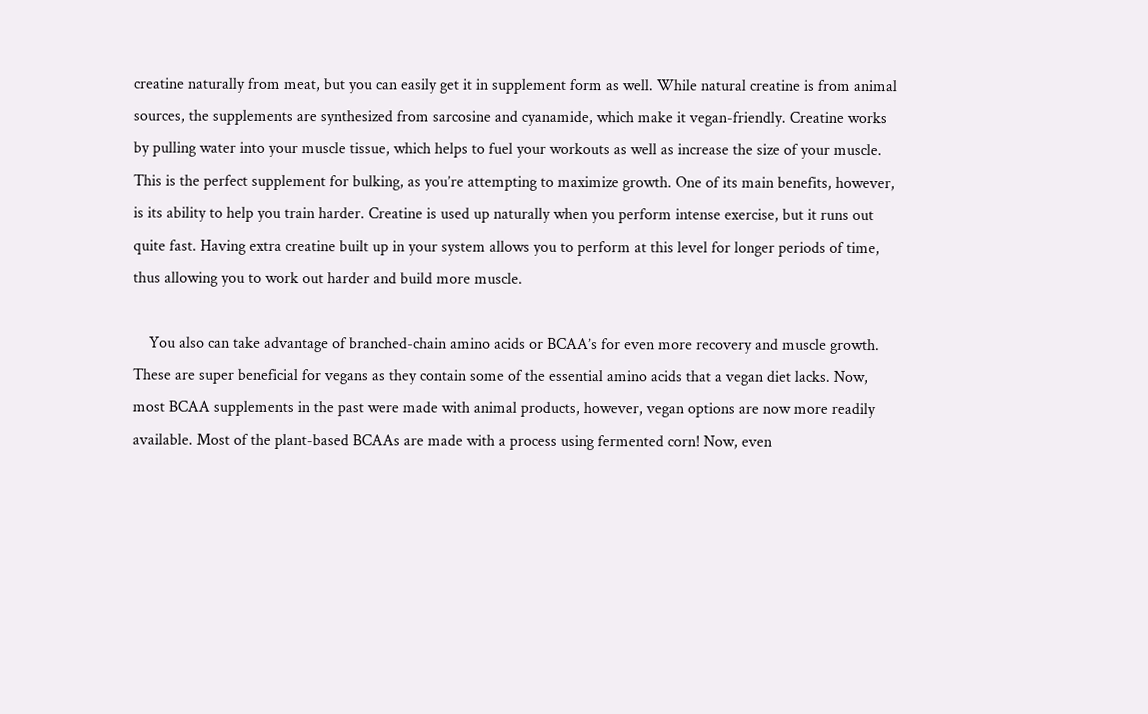creatine naturally from meat, but you can easily get it in supplement form as well. While natural creatine is from animal sources, the supplements are synthesized from sarcosine and cyanamide, which make it vegan-friendly. Creatine works by pulling water into your muscle tissue, which helps to fuel your workouts as well as increase the size of your muscle. This is the perfect supplement for bulking, as you’re attempting to maximize growth. One of its main benefits, however, is its ability to help you train harder. Creatine is used up naturally when you perform intense exercise, but it runs out quite fast. Having extra creatine built up in your system allows you to perform at this level for longer periods of time, thus allowing you to work out harder and build more muscle.

    You also can take advantage of branched-chain amino acids or BCAA’s for even more recovery and muscle growth. These are super beneficial for vegans as they contain some of the essential amino acids that a vegan diet lacks. Now, most BCAA supplements in the past were made with animal products, however, vegan options are now more readily available. Most of the plant-based BCAAs are made with a process using fermented corn! Now, even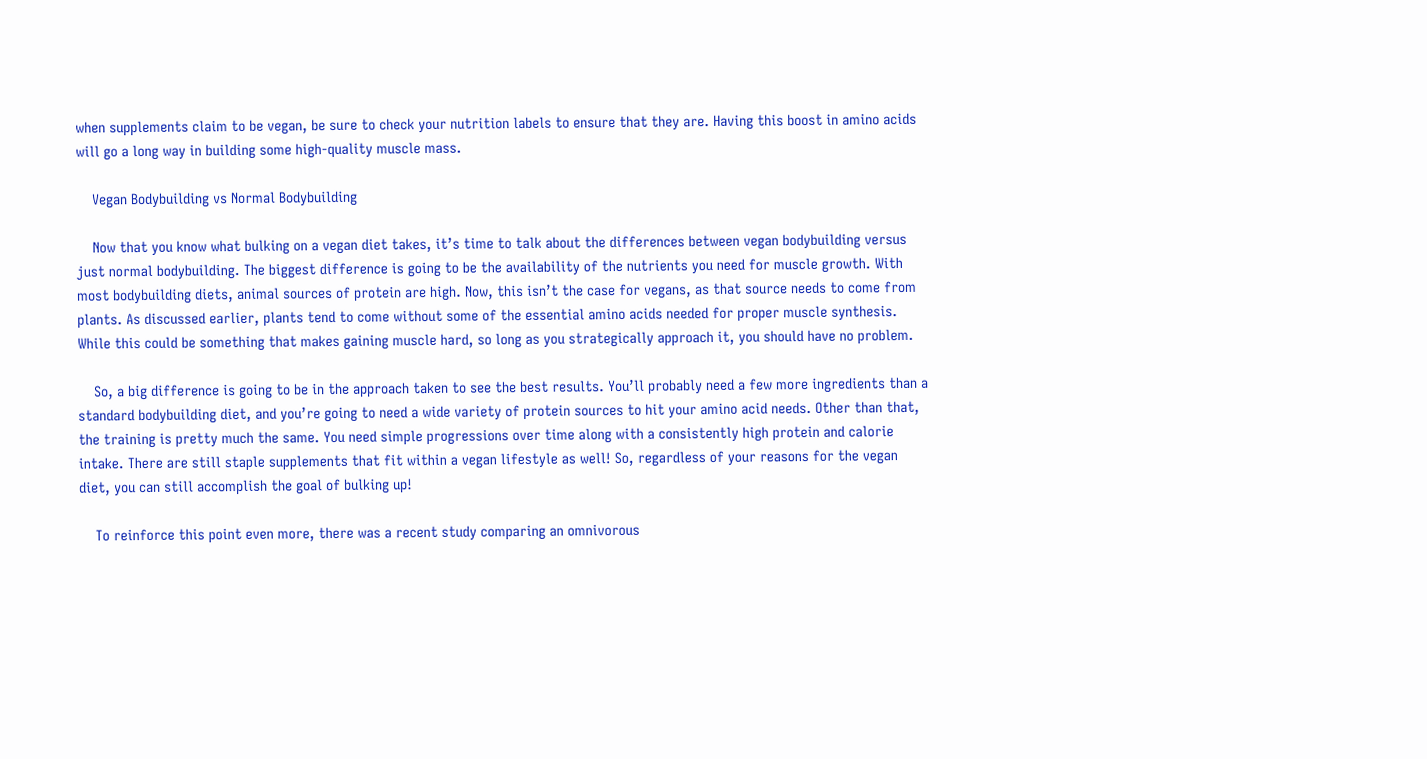when supplements claim to be vegan, be sure to check your nutrition labels to ensure that they are. Having this boost in amino acids will go a long way in building some high-quality muscle mass.

    Vegan Bodybuilding vs Normal Bodybuilding

    Now that you know what bulking on a vegan diet takes, it’s time to talk about the differences between vegan bodybuilding versus just normal bodybuilding. The biggest difference is going to be the availability of the nutrients you need for muscle growth. With most bodybuilding diets, animal sources of protein are high. Now, this isn’t the case for vegans, as that source needs to come from plants. As discussed earlier, plants tend to come without some of the essential amino acids needed for proper muscle synthesis. While this could be something that makes gaining muscle hard, so long as you strategically approach it, you should have no problem.

    So, a big difference is going to be in the approach taken to see the best results. You’ll probably need a few more ingredients than a standard bodybuilding diet, and you’re going to need a wide variety of protein sources to hit your amino acid needs. Other than that, the training is pretty much the same. You need simple progressions over time along with a consistently high protein and calorie intake. There are still staple supplements that fit within a vegan lifestyle as well! So, regardless of your reasons for the vegan diet, you can still accomplish the goal of bulking up!

    To reinforce this point even more, there was a recent study comparing an omnivorous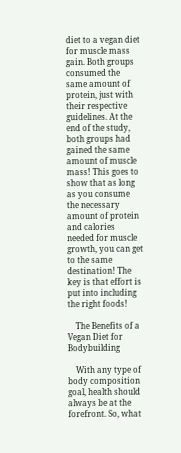diet to a vegan diet for muscle mass gain. Both groups consumed the same amount of protein, just with their respective guidelines. At the end of the study, both groups had gained the same amount of muscle mass! This goes to show that as long as you consume the necessary amount of protein and calories needed for muscle growth, you can get to the same destination! The key is that effort is put into including the right foods!

    The Benefits of a Vegan Diet for Bodybuilding

    With any type of body composition goal, health should always be at the forefront. So, what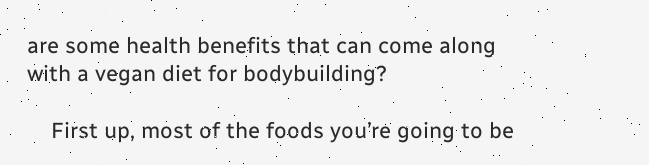are some health benefits that can come along with a vegan diet for bodybuilding?

    First up, most of the foods you’re going to be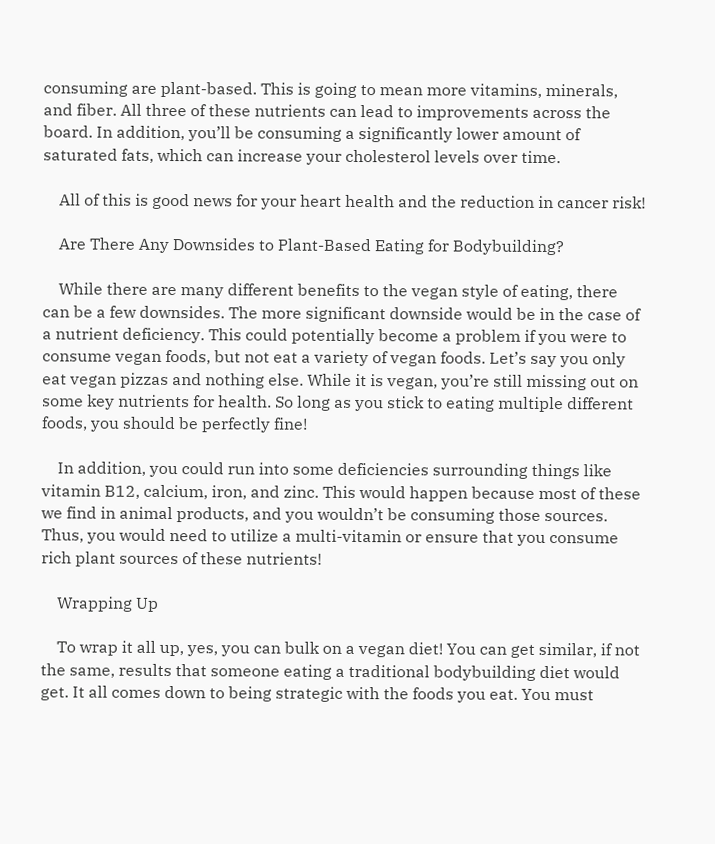consuming are plant-based. This is going to mean more vitamins, minerals, and fiber. All three of these nutrients can lead to improvements across the board. In addition, you’ll be consuming a significantly lower amount of saturated fats, which can increase your cholesterol levels over time.

    All of this is good news for your heart health and the reduction in cancer risk!

    Are There Any Downsides to Plant-Based Eating for Bodybuilding?

    While there are many different benefits to the vegan style of eating, there can be a few downsides. The more significant downside would be in the case of a nutrient deficiency. This could potentially become a problem if you were to consume vegan foods, but not eat a variety of vegan foods. Let’s say you only eat vegan pizzas and nothing else. While it is vegan, you’re still missing out on some key nutrients for health. So long as you stick to eating multiple different foods, you should be perfectly fine!

    In addition, you could run into some deficiencies surrounding things like vitamin B12, calcium, iron, and zinc. This would happen because most of these we find in animal products, and you wouldn’t be consuming those sources. Thus, you would need to utilize a multi-vitamin or ensure that you consume rich plant sources of these nutrients!

    Wrapping Up

    To wrap it all up, yes, you can bulk on a vegan diet! You can get similar, if not the same, results that someone eating a traditional bodybuilding diet would get. It all comes down to being strategic with the foods you eat. You must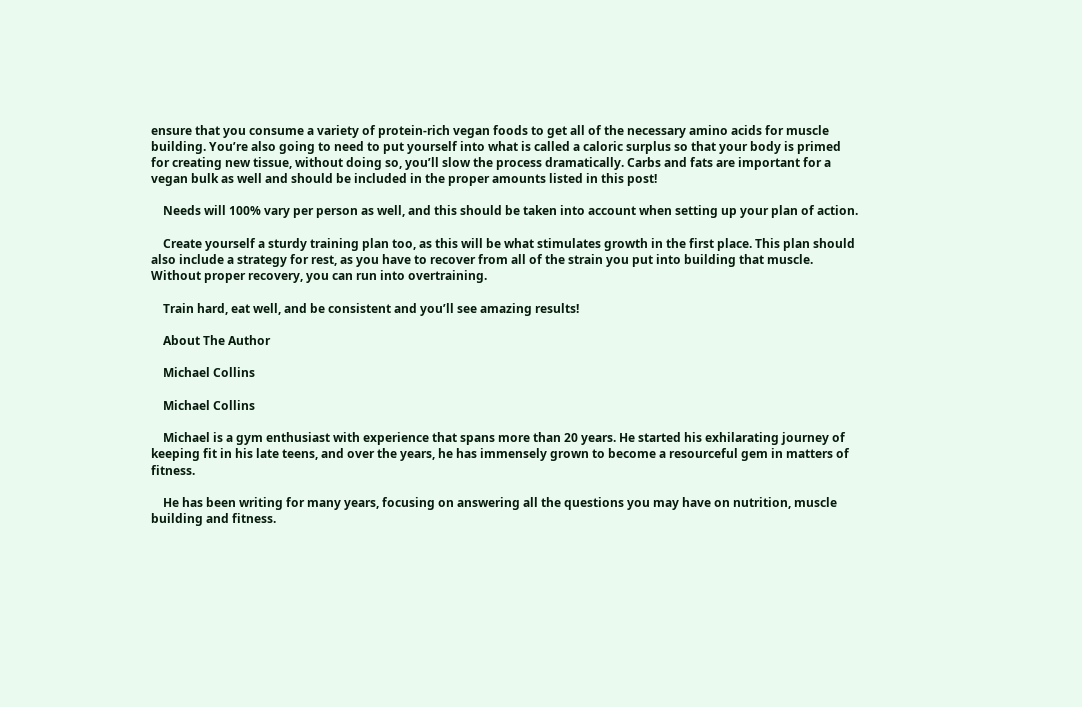ensure that you consume a variety of protein-rich vegan foods to get all of the necessary amino acids for muscle building. You’re also going to need to put yourself into what is called a caloric surplus so that your body is primed for creating new tissue, without doing so, you’ll slow the process dramatically. Carbs and fats are important for a vegan bulk as well and should be included in the proper amounts listed in this post!

    Needs will 100% vary per person as well, and this should be taken into account when setting up your plan of action.

    Create yourself a sturdy training plan too, as this will be what stimulates growth in the first place. This plan should also include a strategy for rest, as you have to recover from all of the strain you put into building that muscle. Without proper recovery, you can run into overtraining.

    Train hard, eat well, and be consistent and you’ll see amazing results!

    About The Author

    Michael Collins

    Michael Collins

    Michael is a gym enthusiast with experience that spans more than 20 years. He started his exhilarating journey of keeping fit in his late teens, and over the years, he has immensely grown to become a resourceful gem in matters of fitness.

    He has been writing for many years, focusing on answering all the questions you may have on nutrition, muscle building and fitness.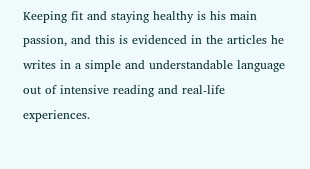Keeping fit and staying healthy is his main passion, and this is evidenced in the articles he writes in a simple and understandable language out of intensive reading and real-life experiences.